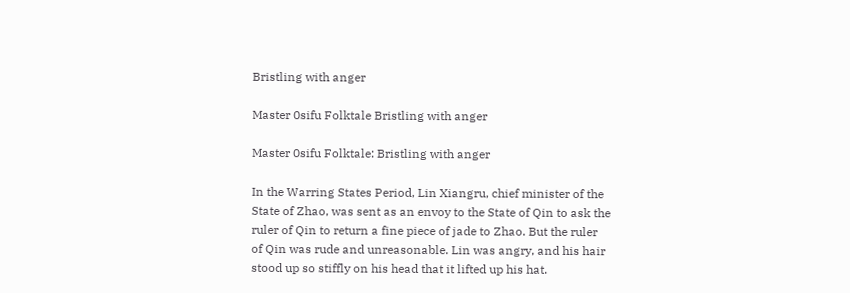Bristling with anger

Master 0sifu Folktale Bristling with anger

Master 0sifu Folktale: Bristling with anger

In the Warring States Period, Lin Xiangru, chief minister of the State of Zhao, was sent as an envoy to the State of Qin to ask the ruler of Qin to return a fine piece of jade to Zhao. But the ruler of Qin was rude and unreasonable. Lin was angry, and his hair stood up so stiffly on his head that it lifted up his hat.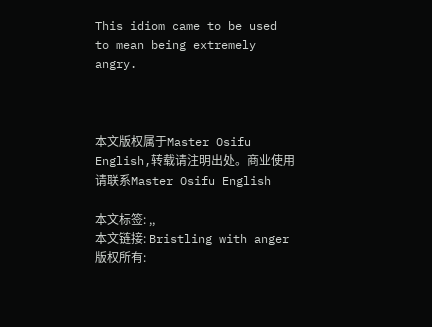This idiom came to be used to mean being extremely angry.



本文版权属于Master Osifu English,转载请注明出处。商业使用请联系Master Osifu English

本文标签: ,,
本文链接: Bristling with anger
版权所有: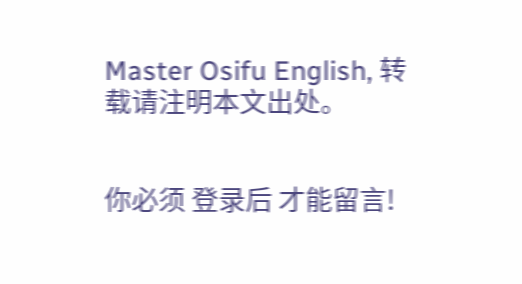Master Osifu English, 转载请注明本文出处。


你必须 登录后 才能留言!